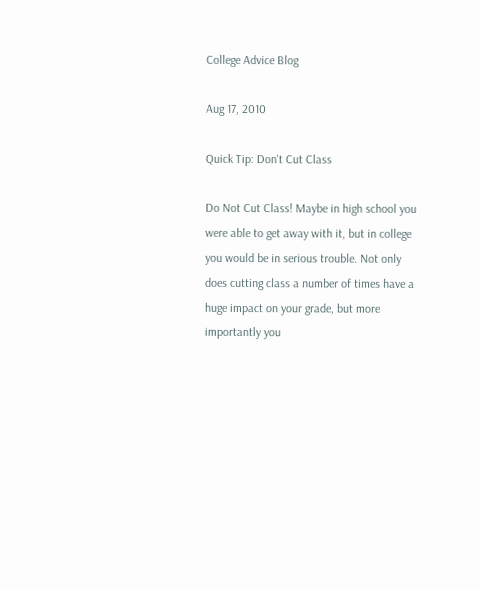College Advice Blog

Aug 17, 2010

Quick Tip: Don't Cut Class

Do Not Cut Class! Maybe in high school you were able to get away with it, but in college you would be in serious trouble. Not only does cutting class a number of times have a huge impact on your grade, but more importantly you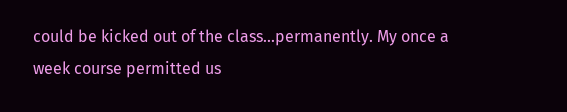could be kicked out of the class...permanently. My once a week course permitted us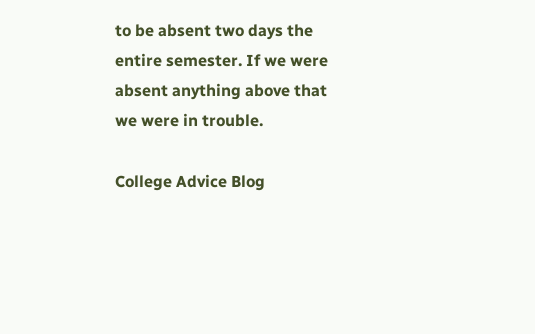to be absent two days the entire semester. If we were absent anything above that we were in trouble.

College Advice Blog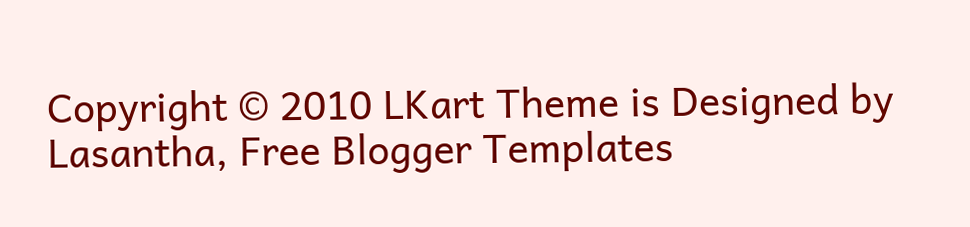Copyright © 2010 LKart Theme is Designed by Lasantha, Free Blogger Templates